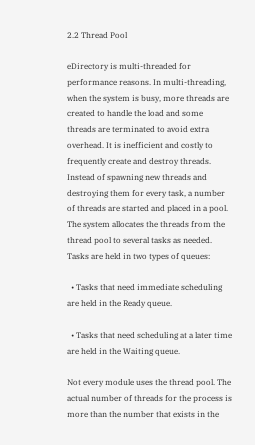2.2 Thread Pool

eDirectory is multi-threaded for performance reasons. In multi-threading, when the system is busy, more threads are created to handle the load and some threads are terminated to avoid extra overhead. It is inefficient and costly to frequently create and destroy threads. Instead of spawning new threads and destroying them for every task, a number of threads are started and placed in a pool. The system allocates the threads from the thread pool to several tasks as needed. Tasks are held in two types of queues:

  • Tasks that need immediate scheduling are held in the Ready queue.

  • Tasks that need scheduling at a later time are held in the Waiting queue.

Not every module uses the thread pool. The actual number of threads for the process is more than the number that exists in the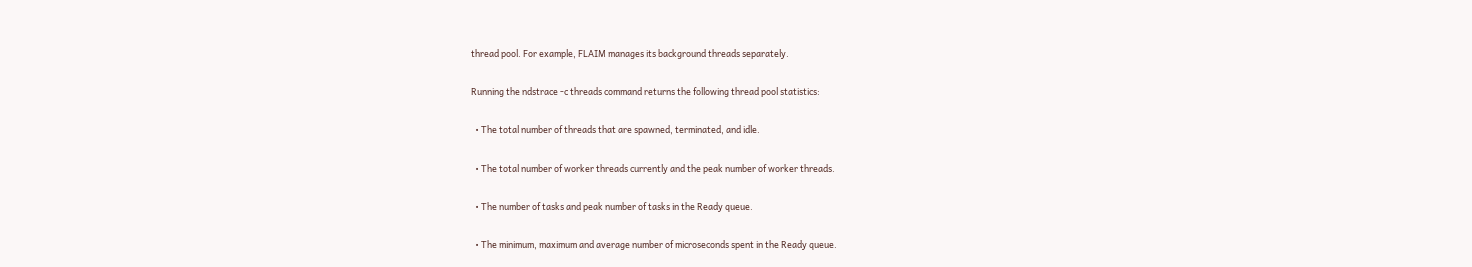thread pool. For example, FLAIM manages its background threads separately.

Running the ndstrace -c threads command returns the following thread pool statistics:

  • The total number of threads that are spawned, terminated, and idle.

  • The total number of worker threads currently and the peak number of worker threads.

  • The number of tasks and peak number of tasks in the Ready queue.

  • The minimum, maximum and average number of microseconds spent in the Ready queue.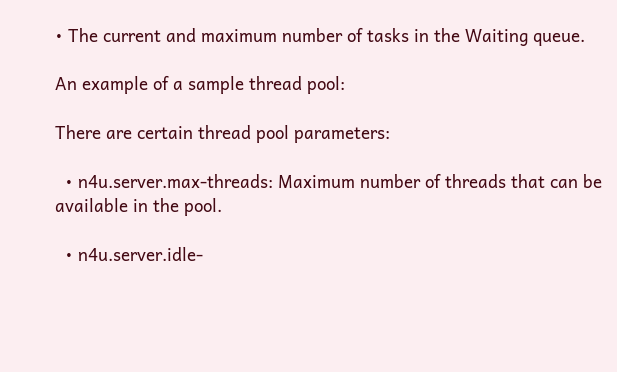• The current and maximum number of tasks in the Waiting queue.

An example of a sample thread pool:

There are certain thread pool parameters:

  • n4u.server.max-threads: Maximum number of threads that can be available in the pool.

  • n4u.server.idle-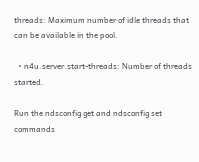threads: Maximum number of idle threads that can be available in the pool.

  • n4u.server.start-threads: Number of threads started.

Run the ndsconfig get and ndsconfig set commands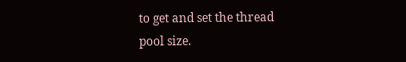to get and set the thread pool size.